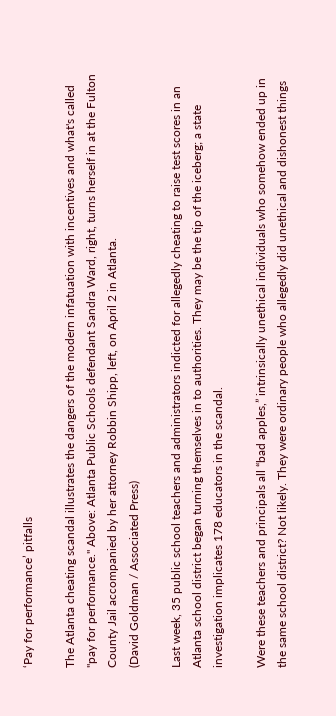‘Pay for performance’ pitfalls

The Atlanta cheating scandal illustrates the dangers of the modern infatuation with incentives and what's called "pay for performance." Above: Atlanta Public Schools defendant Sandra Ward, right, turns herself in at the Fulton County Jail accompanied by her attorney Robbin Shipp, left, on April 2 in Atlanta.
(David Goldman / Associated Press)

Last week, 35 public school teachers and administrators indicted for allegedly cheating to raise test scores in an Atlanta school district began turning themselves in to authorities. They may be the tip of the iceberg; a state investigation implicates 178 educators in the scandal.

Were these teachers and principals all “bad apples,” intrinsically unethical individuals who somehow ended up in the same school district? Not likely. They were ordinary people who allegedly did unethical and dishonest things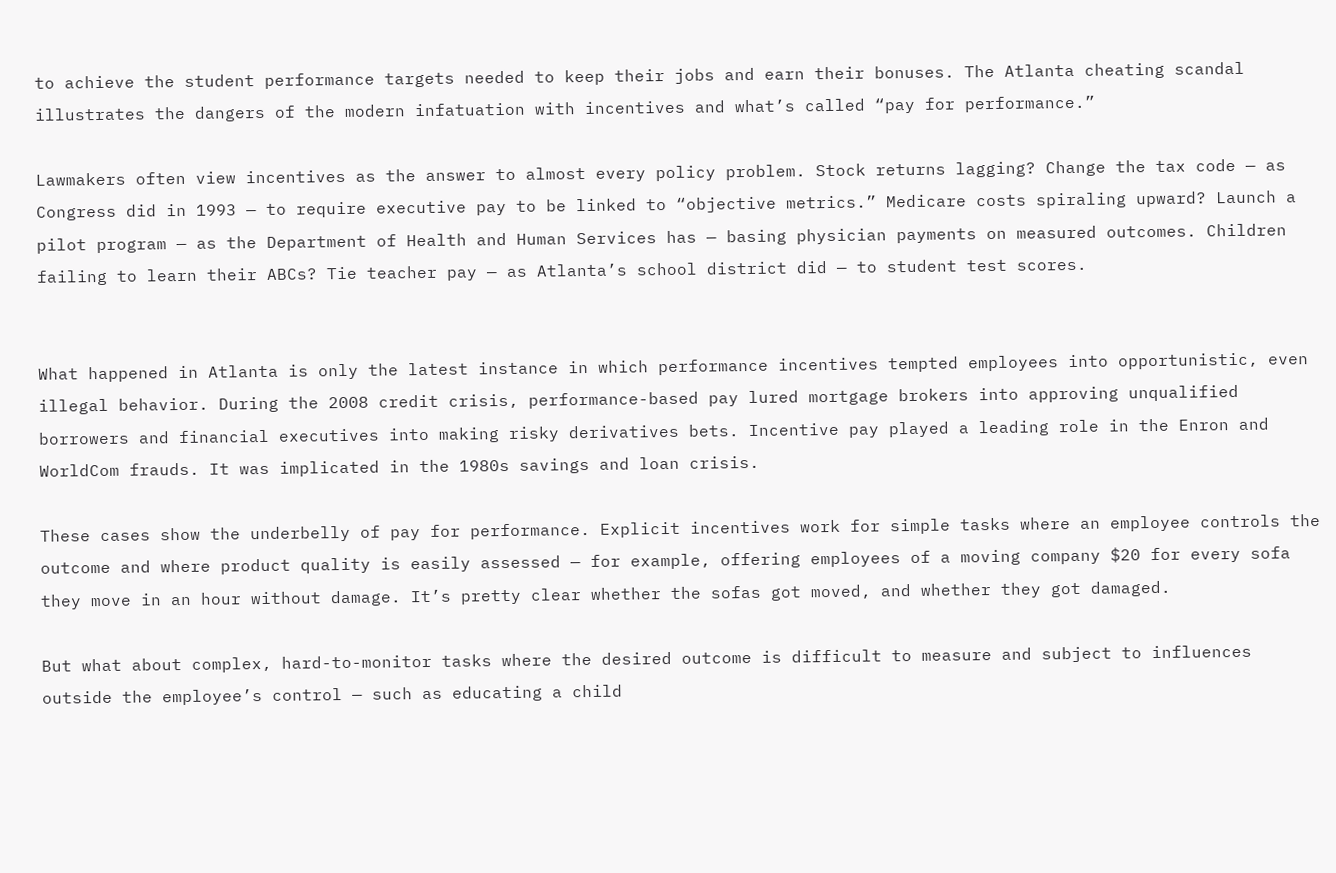to achieve the student performance targets needed to keep their jobs and earn their bonuses. The Atlanta cheating scandal illustrates the dangers of the modern infatuation with incentives and what’s called “pay for performance.”

Lawmakers often view incentives as the answer to almost every policy problem. Stock returns lagging? Change the tax code — as Congress did in 1993 — to require executive pay to be linked to “objective metrics.” Medicare costs spiraling upward? Launch a pilot program — as the Department of Health and Human Services has — basing physician payments on measured outcomes. Children failing to learn their ABCs? Tie teacher pay — as Atlanta’s school district did — to student test scores.


What happened in Atlanta is only the latest instance in which performance incentives tempted employees into opportunistic, even illegal behavior. During the 2008 credit crisis, performance-based pay lured mortgage brokers into approving unqualified borrowers and financial executives into making risky derivatives bets. Incentive pay played a leading role in the Enron and WorldCom frauds. It was implicated in the 1980s savings and loan crisis.

These cases show the underbelly of pay for performance. Explicit incentives work for simple tasks where an employee controls the outcome and where product quality is easily assessed — for example, offering employees of a moving company $20 for every sofa they move in an hour without damage. It’s pretty clear whether the sofas got moved, and whether they got damaged.

But what about complex, hard-to-monitor tasks where the desired outcome is difficult to measure and subject to influences outside the employee’s control — such as educating a child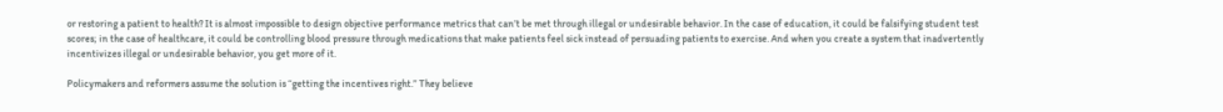or restoring a patient to health? It is almost impossible to design objective performance metrics that can’t be met through illegal or undesirable behavior. In the case of education, it could be falsifying student test scores; in the case of healthcare, it could be controlling blood pressure through medications that make patients feel sick instead of persuading patients to exercise. And when you create a system that inadvertently incentivizes illegal or undesirable behavior, you get more of it.

Policymakers and reformers assume the solution is “getting the incentives right.” They believe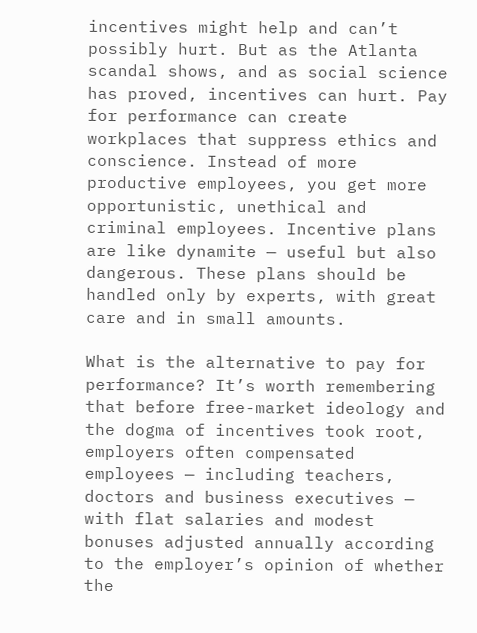incentives might help and can’t possibly hurt. But as the Atlanta scandal shows, and as social science has proved, incentives can hurt. Pay for performance can create workplaces that suppress ethics and conscience. Instead of more productive employees, you get more opportunistic, unethical and criminal employees. Incentive plans are like dynamite — useful but also dangerous. These plans should be handled only by experts, with great care and in small amounts.

What is the alternative to pay for performance? It’s worth remembering that before free-market ideology and the dogma of incentives took root, employers often compensated employees — including teachers, doctors and business executives — with flat salaries and modest bonuses adjusted annually according to the employer’s opinion of whether the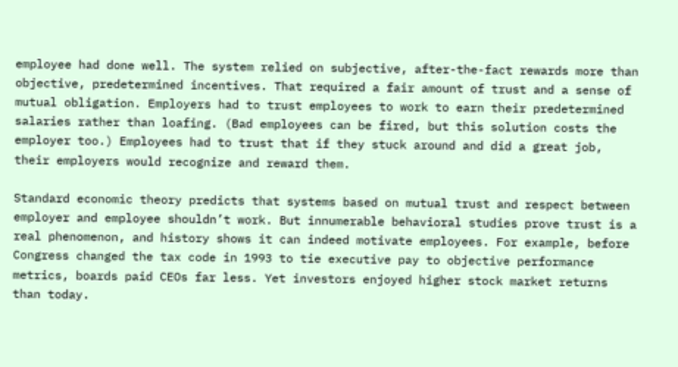employee had done well. The system relied on subjective, after-the-fact rewards more than objective, predetermined incentives. That required a fair amount of trust and a sense of mutual obligation. Employers had to trust employees to work to earn their predetermined salaries rather than loafing. (Bad employees can be fired, but this solution costs the employer too.) Employees had to trust that if they stuck around and did a great job, their employers would recognize and reward them.

Standard economic theory predicts that systems based on mutual trust and respect between employer and employee shouldn’t work. But innumerable behavioral studies prove trust is a real phenomenon, and history shows it can indeed motivate employees. For example, before Congress changed the tax code in 1993 to tie executive pay to objective performance metrics, boards paid CEOs far less. Yet investors enjoyed higher stock market returns than today.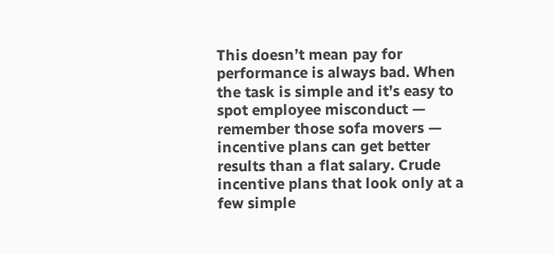This doesn’t mean pay for performance is always bad. When the task is simple and it’s easy to spot employee misconduct — remember those sofa movers — incentive plans can get better results than a flat salary. Crude incentive plans that look only at a few simple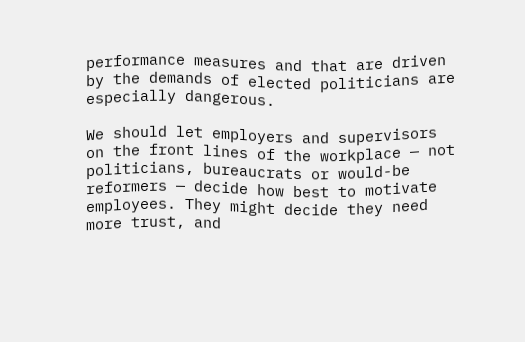performance measures and that are driven by the demands of elected politicians are especially dangerous.

We should let employers and supervisors on the front lines of the workplace — not politicians, bureaucrats or would-be reformers — decide how best to motivate employees. They might decide they need more trust, and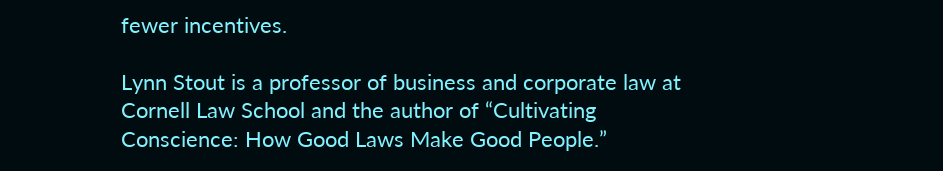fewer incentives.

Lynn Stout is a professor of business and corporate law at Cornell Law School and the author of “Cultivating Conscience: How Good Laws Make Good People.”